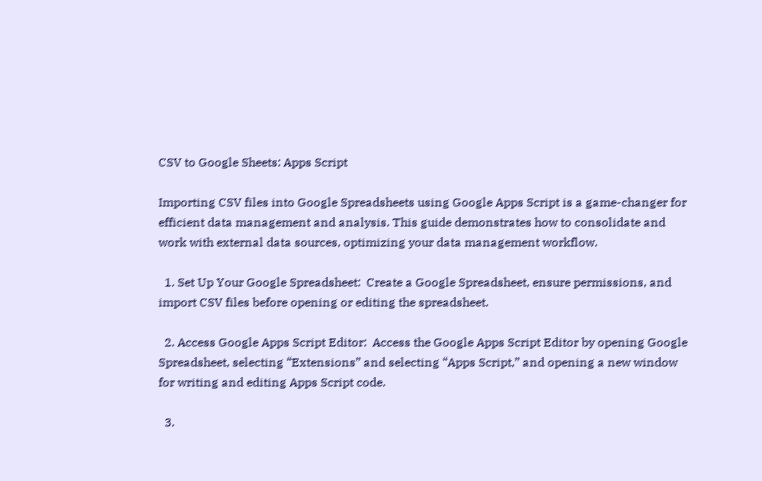CSV to Google Sheets: Apps Script

Importing CSV files into Google Spreadsheets using Google Apps Script is a game-changer for efficient data management and analysis. This guide demonstrates how to consolidate and work with external data sources, optimizing your data management workflow.

  1. Set Up Your Google Spreadsheet:  Create a Google Spreadsheet, ensure permissions, and import CSV files before opening or editing the spreadsheet.

  2. Access Google Apps Script Editor:  Access the Google Apps Script Editor by opening Google Spreadsheet, selecting “Extensions” and selecting “Apps Script,” and opening a new window for writing and editing Apps Script code.

  3.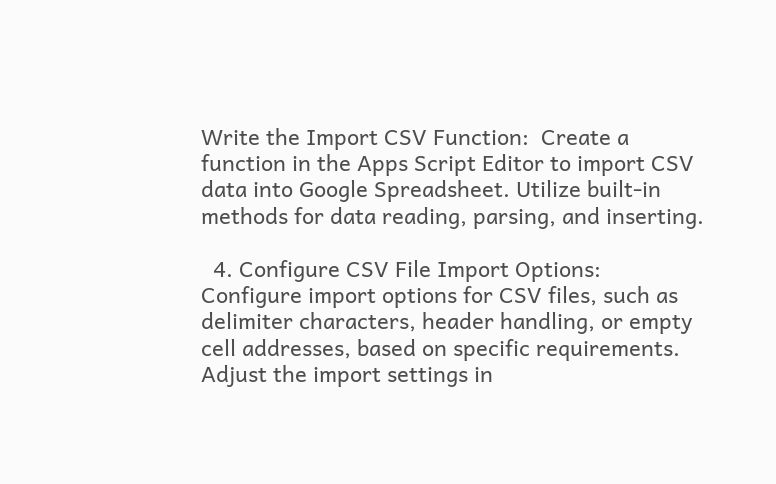Write the Import CSV Function:  Create a function in the Apps Script Editor to import CSV data into Google Spreadsheet. Utilize built-in methods for data reading, parsing, and inserting.

  4. Configure CSV File Import Options:  Configure import options for CSV files, such as delimiter characters, header handling, or empty cell addresses, based on specific requirements. Adjust the import settings in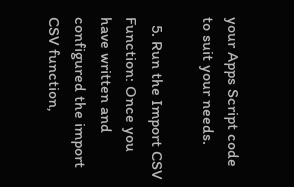your Apps Script code to suit your needs.

  5. Run the Import CSV Function: Once you have written and configured the import CSV function,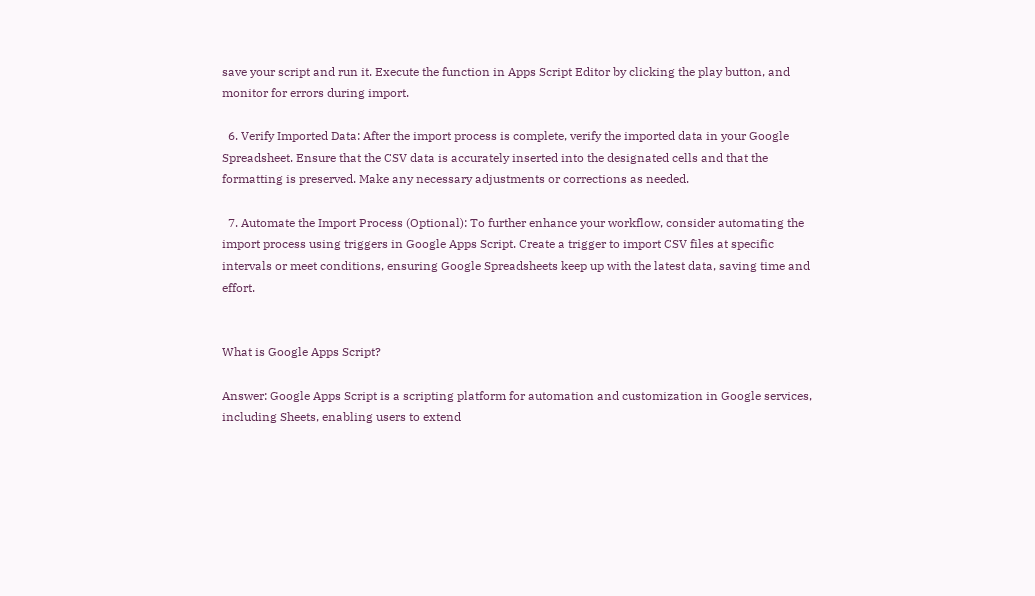save your script and run it. Execute the function in Apps Script Editor by clicking the play button, and monitor for errors during import.

  6. Verify Imported Data: After the import process is complete, verify the imported data in your Google Spreadsheet. Ensure that the CSV data is accurately inserted into the designated cells and that the formatting is preserved. Make any necessary adjustments or corrections as needed.

  7. Automate the Import Process (Optional): To further enhance your workflow, consider automating the import process using triggers in Google Apps Script. Create a trigger to import CSV files at specific intervals or meet conditions, ensuring Google Spreadsheets keep up with the latest data, saving time and effort.


What is Google Apps Script?

Answer: Google Apps Script is a scripting platform for automation and customization in Google services, including Sheets, enabling users to extend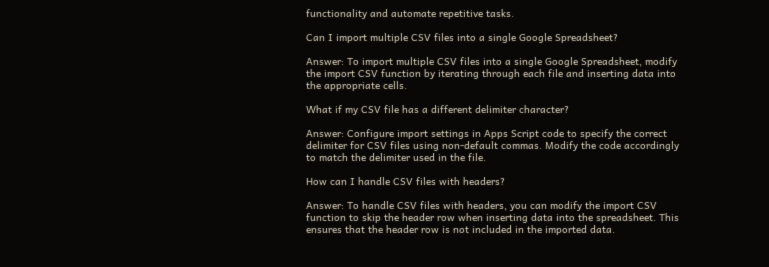functionality and automate repetitive tasks.

Can I import multiple CSV files into a single Google Spreadsheet?

Answer: To import multiple CSV files into a single Google Spreadsheet, modify the import CSV function by iterating through each file and inserting data into the appropriate cells.

What if my CSV file has a different delimiter character?

Answer: Configure import settings in Apps Script code to specify the correct delimiter for CSV files using non-default commas. Modify the code accordingly to match the delimiter used in the file.

How can I handle CSV files with headers?

Answer: To handle CSV files with headers, you can modify the import CSV function to skip the header row when inserting data into the spreadsheet. This ensures that the header row is not included in the imported data.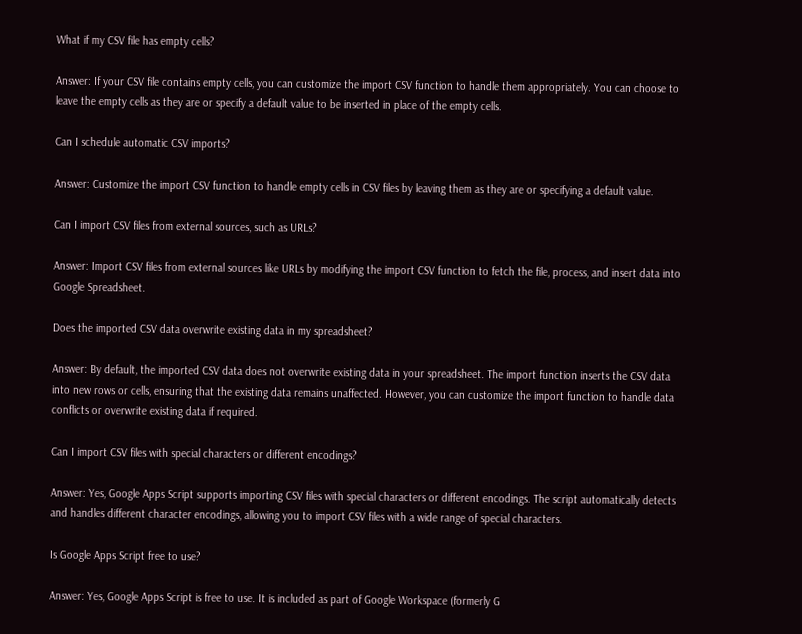What if my CSV file has empty cells?

Answer: If your CSV file contains empty cells, you can customize the import CSV function to handle them appropriately. You can choose to leave the empty cells as they are or specify a default value to be inserted in place of the empty cells.

Can I schedule automatic CSV imports?

Answer: Customize the import CSV function to handle empty cells in CSV files by leaving them as they are or specifying a default value.

Can I import CSV files from external sources, such as URLs?

Answer: Import CSV files from external sources like URLs by modifying the import CSV function to fetch the file, process, and insert data into Google Spreadsheet.

Does the imported CSV data overwrite existing data in my spreadsheet?

Answer: By default, the imported CSV data does not overwrite existing data in your spreadsheet. The import function inserts the CSV data into new rows or cells, ensuring that the existing data remains unaffected. However, you can customize the import function to handle data conflicts or overwrite existing data if required.

Can I import CSV files with special characters or different encodings?

Answer: Yes, Google Apps Script supports importing CSV files with special characters or different encodings. The script automatically detects and handles different character encodings, allowing you to import CSV files with a wide range of special characters.

Is Google Apps Script free to use?

Answer: Yes, Google Apps Script is free to use. It is included as part of Google Workspace (formerly G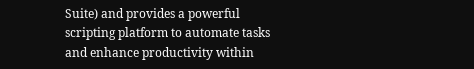Suite) and provides a powerful scripting platform to automate tasks and enhance productivity within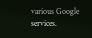various Google services.